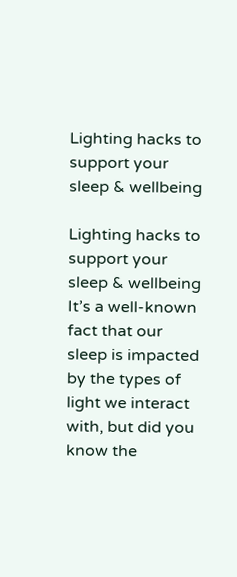Lighting hacks to support your sleep & wellbeing

Lighting hacks to support your sleep & wellbeing
It’s a well-known fact that our sleep is impacted by the types of light we interact
with, but did you know the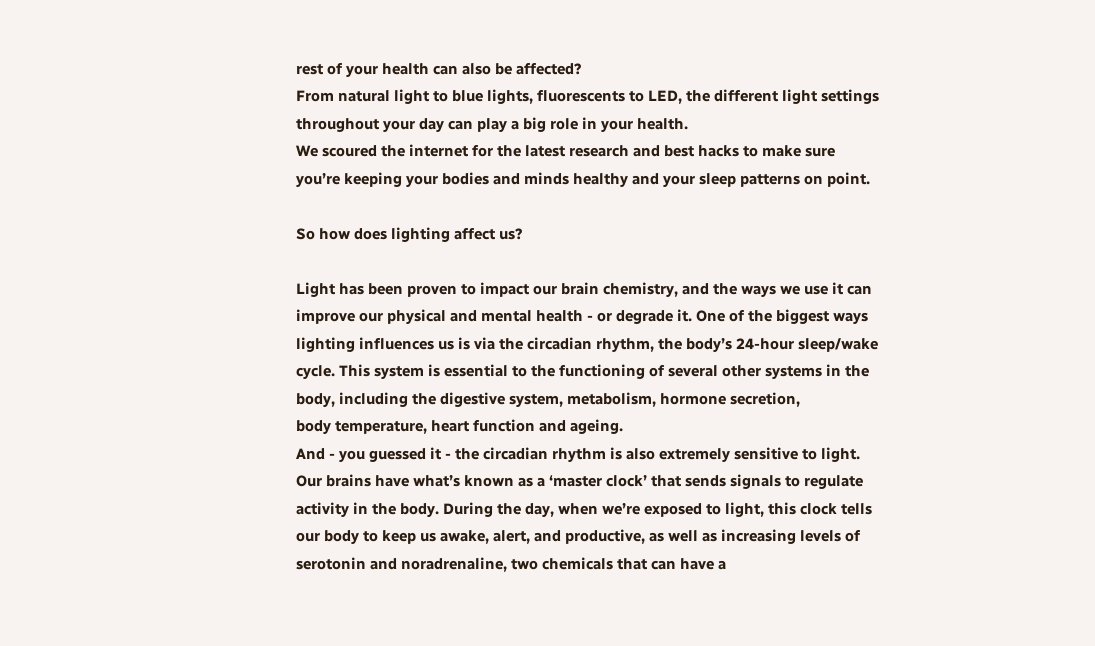rest of your health can also be affected?
From natural light to blue lights, fluorescents to LED, the different light settings
throughout your day can play a big role in your health.
We scoured the internet for the latest research and best hacks to make sure
you’re keeping your bodies and minds healthy and your sleep patterns on point.

So how does lighting affect us?

Light has been proven to impact our brain chemistry, and the ways we use it can
improve our physical and mental health - or degrade it. One of the biggest ways
lighting influences us is via the circadian rhythm, the body’s 24-hour sleep/wake
cycle. This system is essential to the functioning of several other systems in the
body, including the digestive system, metabolism, hormone secretion,
body temperature, heart function and ageing.
And - you guessed it - the circadian rhythm is also extremely sensitive to light.
Our brains have what’s known as a ‘master clock’ that sends signals to regulate
activity in the body. During the day, when we’re exposed to light, this clock tells
our body to keep us awake, alert, and productive, as well as increasing levels of
serotonin and noradrenaline, two chemicals that can have a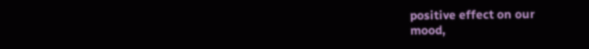positive effect on our
mood,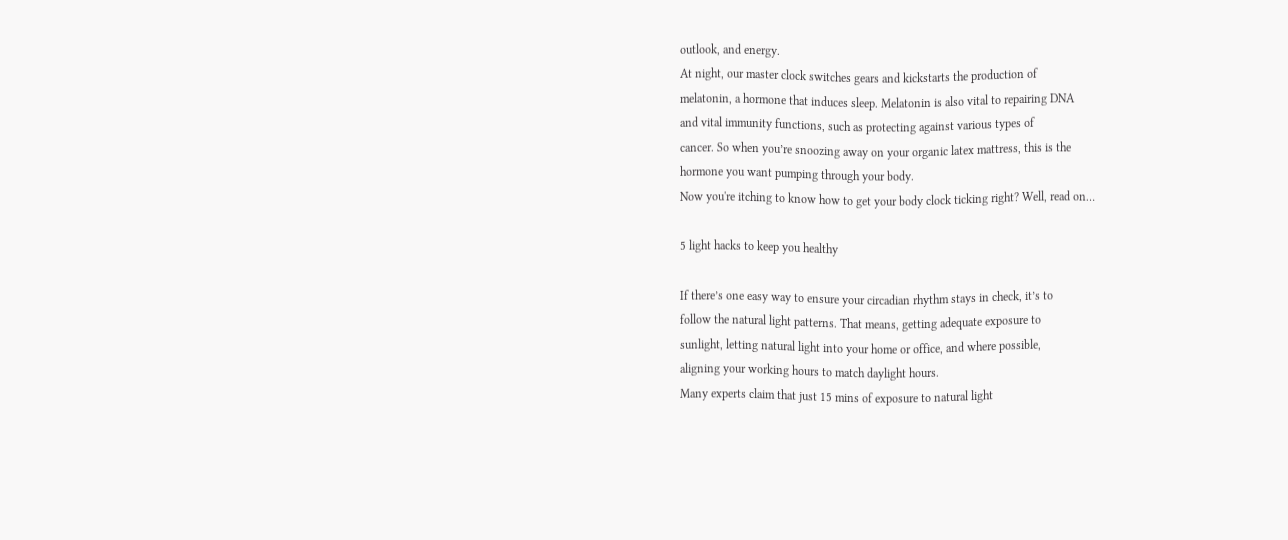outlook, and energy.
At night, our master clock switches gears and kickstarts the production of
melatonin, a hormone that induces sleep. Melatonin is also vital to repairing DNA
and vital immunity functions, such as protecting against various types of
cancer. So when you’re snoozing away on your organic latex mattress, this is the
hormone you want pumping through your body.
Now you're itching to know how to get your body clock ticking right? Well, read on…

5 light hacks to keep you healthy

If there’s one easy way to ensure your circadian rhythm stays in check, it’s to
follow the natural light patterns. That means, getting adequate exposure to
sunlight, letting natural light into your home or office, and where possible,
aligning your working hours to match daylight hours.
Many experts claim that just 15 mins of exposure to natural light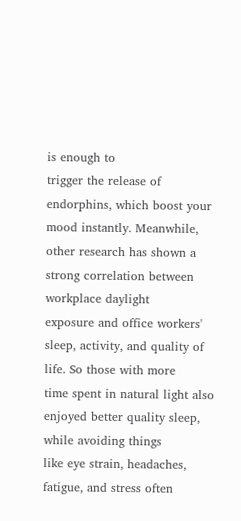is enough to
trigger the release of endorphins, which boost your mood instantly. Meanwhile,
other research has shown a strong correlation between workplace daylight
exposure and office workers' sleep, activity, and quality of life. So those with more
time spent in natural light also enjoyed better quality sleep, while avoiding things
like eye strain, headaches, fatigue, and stress often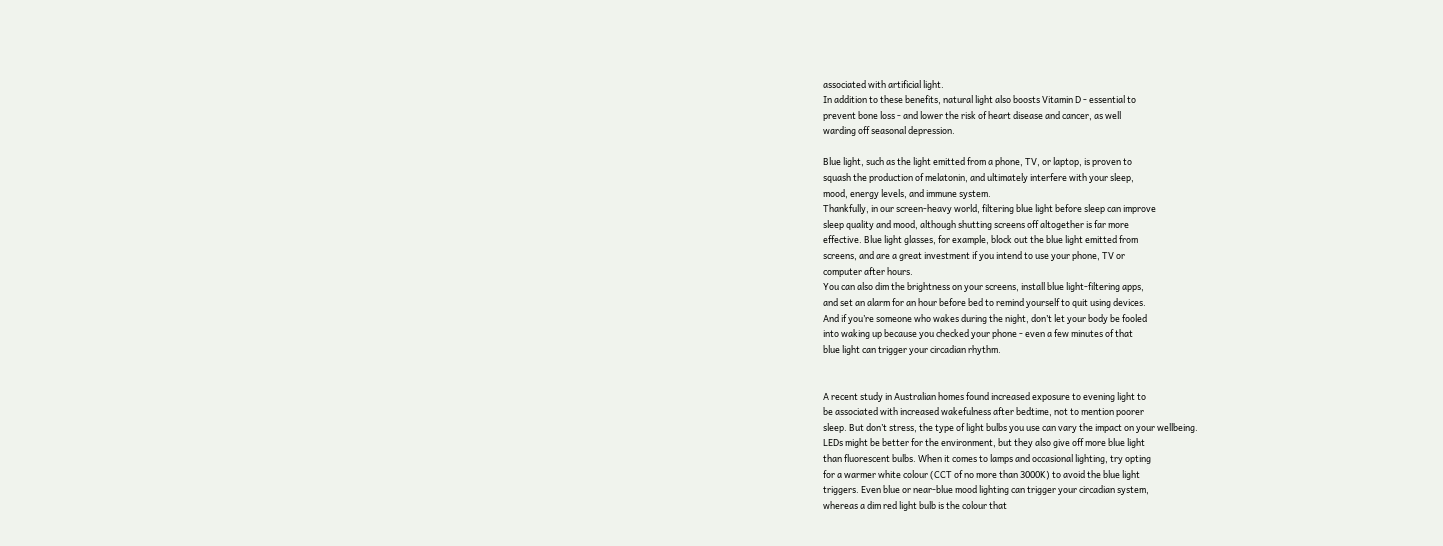associated with artificial light.
In addition to these benefits, natural light also boosts Vitamin D - essential to
prevent bone loss - and lower the risk of heart disease and cancer, as well
warding off seasonal depression.

Blue light, such as the light emitted from a phone, TV, or laptop, is proven to
squash the production of melatonin, and ultimately interfere with your sleep,
mood, energy levels, and immune system.
Thankfully, in our screen-heavy world, filtering blue light before sleep can improve
sleep quality and mood, although shutting screens off altogether is far more
effective. Blue light glasses, for example, block out the blue light emitted from
screens, and are a great investment if you intend to use your phone, TV or
computer after hours.
You can also dim the brightness on your screens, install blue light-filtering apps,
and set an alarm for an hour before bed to remind yourself to quit using devices.
And if you’re someone who wakes during the night, don’t let your body be fooled
into waking up because you checked your phone - even a few minutes of that
blue light can trigger your circadian rhythm.


A recent study in Australian homes found increased exposure to evening light to
be associated with increased wakefulness after bedtime, not to mention poorer
sleep. But don’t stress, the type of light bulbs you use can vary the impact on your wellbeing.
LEDs might be better for the environment, but they also give off more blue light
than fluorescent bulbs. When it comes to lamps and occasional lighting, try opting
for a warmer white colour (CCT of no more than 3000K) to avoid the blue light
triggers. Even blue or near-blue mood lighting can trigger your circadian system,
whereas a dim red light bulb is the colour that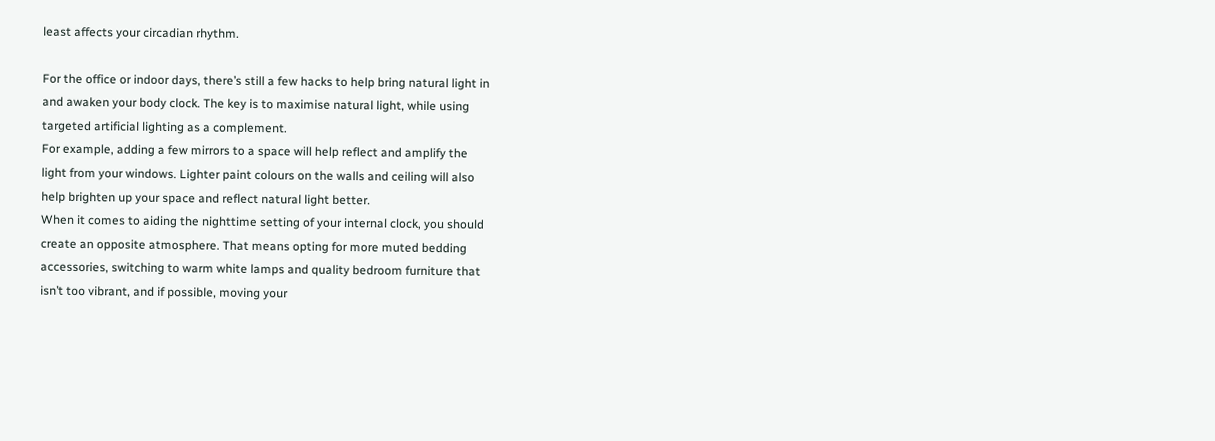least affects your circadian rhythm.

For the office or indoor days, there’s still a few hacks to help bring natural light in
and awaken your body clock. The key is to maximise natural light, while using
targeted artificial lighting as a complement.
For example, adding a few mirrors to a space will help reflect and amplify the
light from your windows. Lighter paint colours on the walls and ceiling will also
help brighten up your space and reflect natural light better.
When it comes to aiding the nighttime setting of your internal clock, you should
create an opposite atmosphere. That means opting for more muted bedding
accessories, switching to warm white lamps and quality bedroom furniture that
isn’t too vibrant, and if possible, moving your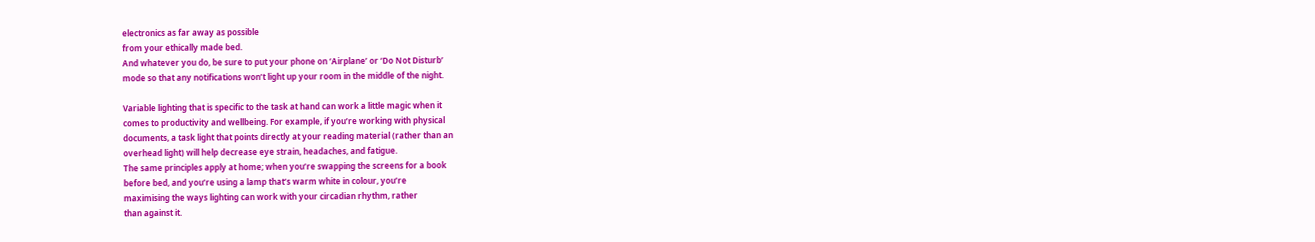electronics as far away as possible
from your ethically made bed.
And whatever you do, be sure to put your phone on ‘Airplane’ or ‘Do Not Disturb’
mode so that any notifications won’t light up your room in the middle of the night.

Variable lighting that is specific to the task at hand can work a little magic when it
comes to productivity and wellbeing. For example, if you’re working with physical
documents, a task light that points directly at your reading material (rather than an
overhead light) will help decrease eye strain, headaches, and fatigue.
The same principles apply at home; when you’re swapping the screens for a book
before bed, and you’re using a lamp that’s warm white in colour, you’re
maximising the ways lighting can work with your circadian rhythm, rather
than against it.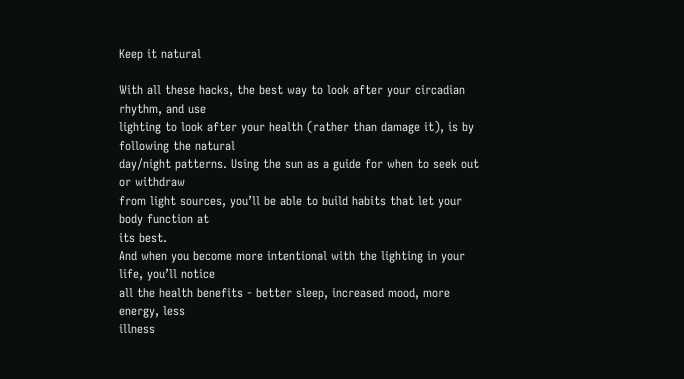Keep it natural

With all these hacks, the best way to look after your circadian rhythm, and use
lighting to look after your health (rather than damage it), is by following the natural
day/night patterns. Using the sun as a guide for when to seek out or withdraw
from light sources, you’ll be able to build habits that let your body function at
its best.
And when you become more intentional with the lighting in your life, you’ll notice
all the health benefits - better sleep, increased mood, more energy, less
illness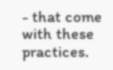- that come with these practices.